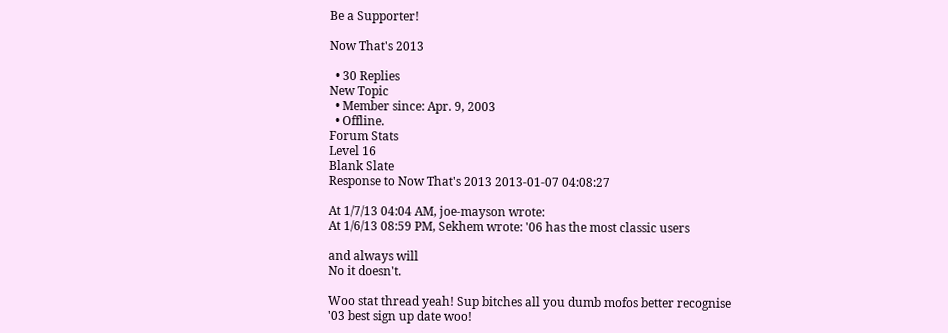Be a Supporter!

Now That's 2013

  • 30 Replies
New Topic
  • Member since: Apr. 9, 2003
  • Offline.
Forum Stats
Level 16
Blank Slate
Response to Now That's 2013 2013-01-07 04:08:27

At 1/7/13 04:04 AM, joe-mayson wrote:
At 1/6/13 08:59 PM, Sekhem wrote: '06 has the most classic users

and always will
No it doesn't.

Woo stat thread yeah! Sup bitches all you dumb mofos better recognise '03 best sign up date woo!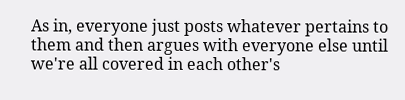As in, everyone just posts whatever pertains to them and then argues with everyone else until we're all covered in each other's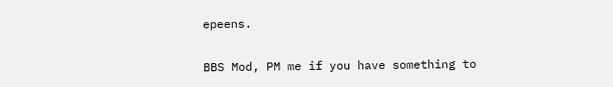epeens.

BBS Mod, PM me if you have something to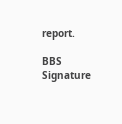report.

BBS Signature